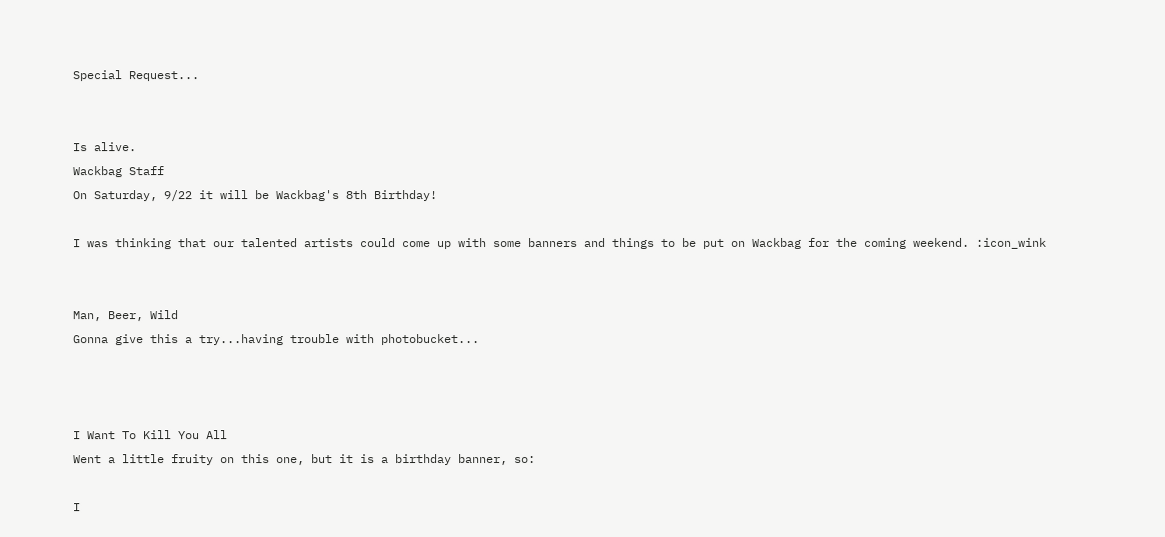Special Request...


Is alive.
Wackbag Staff
On Saturday, 9/22 it will be Wackbag's 8th Birthday!

I was thinking that our talented artists could come up with some banners and things to be put on Wackbag for the coming weekend. :icon_wink


Man, Beer, Wild
Gonna give this a try...having trouble with photobucket...



I Want To Kill You All
Went a little fruity on this one, but it is a birthday banner, so:

I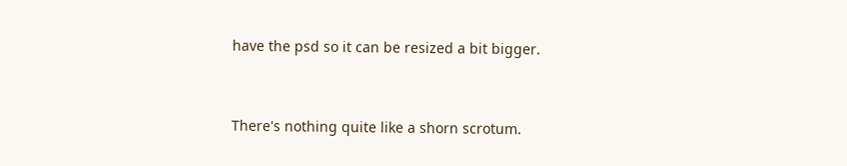have the psd so it can be resized a bit bigger.


There's nothing quite like a shorn scrotum.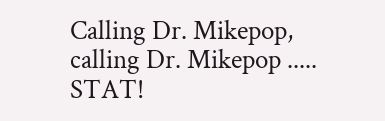Calling Dr. Mikepop, calling Dr. Mikepop ..... STAT!